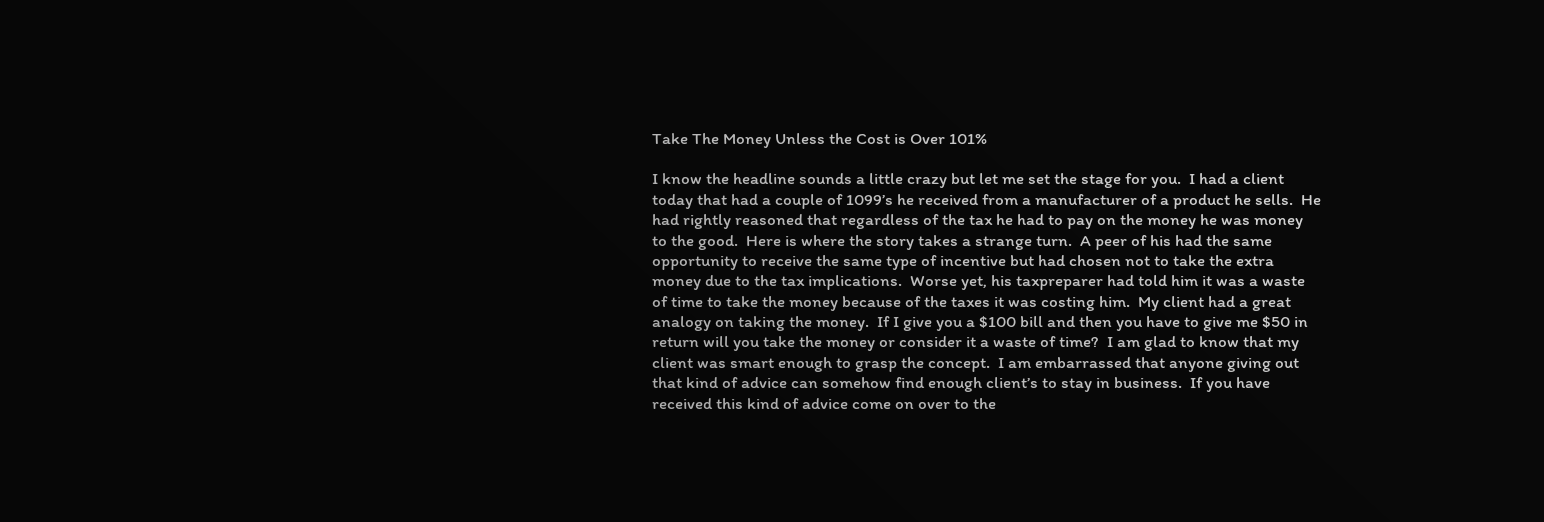Take The Money Unless the Cost is Over 101%

I know the headline sounds a little crazy but let me set the stage for you.  I had a client today that had a couple of 1099’s he received from a manufacturer of a product he sells.  He had rightly reasoned that regardless of the tax he had to pay on the money he was money to the good.  Here is where the story takes a strange turn.  A peer of his had the same opportunity to receive the same type of incentive but had chosen not to take the extra money due to the tax implications.  Worse yet, his taxpreparer had told him it was a waste of time to take the money because of the taxes it was costing him.  My client had a great analogy on taking the money.  If I give you a $100 bill and then you have to give me $50 in return will you take the money or consider it a waste of time?  I am glad to know that my client was smart enough to grasp the concept.  I am embarrassed that anyone giving out that kind of advice can somehow find enough client’s to stay in business.  If you have received this kind of advice come on over to the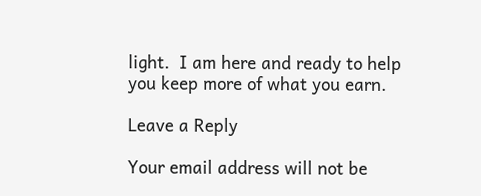light.  I am here and ready to help you keep more of what you earn.

Leave a Reply

Your email address will not be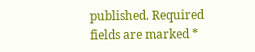published. Required fields are marked *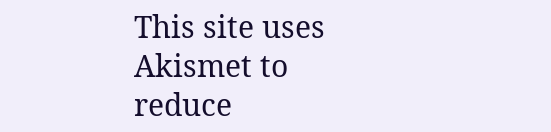This site uses Akismet to reduce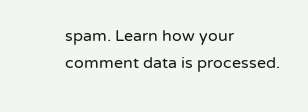spam. Learn how your comment data is processed.